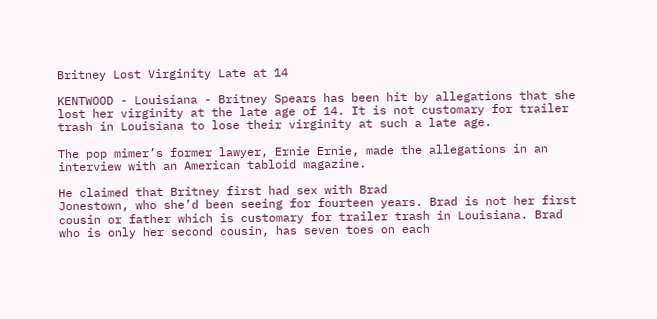Britney Lost Virginity Late at 14

KENTWOOD - Louisiana - Britney Spears has been hit by allegations that she lost her virginity at the late age of 14. It is not customary for trailer trash in Louisiana to lose their virginity at such a late age.

The pop mimer’s former lawyer, Ernie Ernie, made the allegations in an interview with an American tabloid magazine.

He claimed that Britney first had sex with Brad
Jonestown, who she’d been seeing for fourteen years. Brad is not her first cousin or father which is customary for trailer trash in Louisiana. Brad who is only her second cousin, has seven toes on each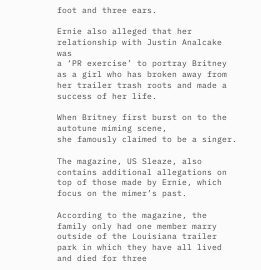foot and three ears.

Ernie also alleged that her relationship with Justin Analcake was
a ‘PR exercise’ to portray Britney as a girl who has broken away from her trailer trash roots and made a success of her life.

When Britney first burst on to the autotune miming scene,
she famously claimed to be a singer.

The magazine, US Sleaze, also contains additional allegations on top of those made by Ernie, which focus on the mimer’s past.

According to the magazine, the family only had one member marry outside of the Louisiana trailer park in which they have all lived and died for three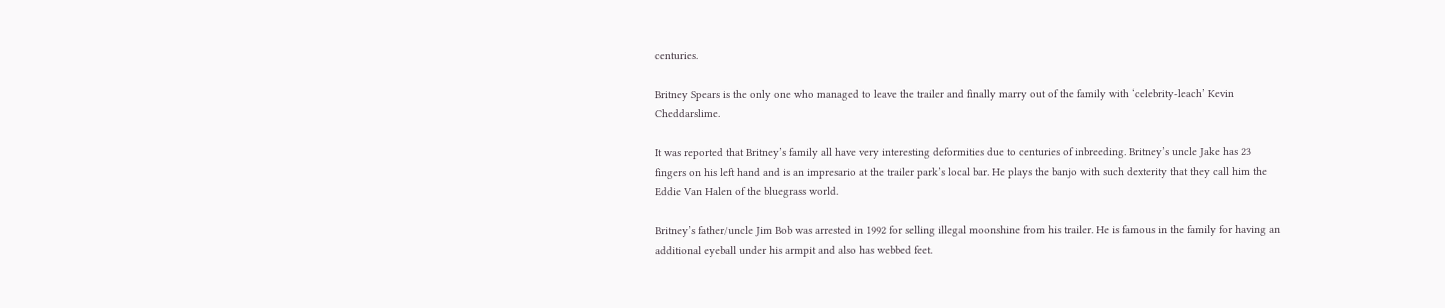centuries.

Britney Spears is the only one who managed to leave the trailer and finally marry out of the family with ‘celebrity-leach’ Kevin Cheddarslime.

It was reported that Britney’s family all have very interesting deformities due to centuries of inbreeding. Britney’s uncle Jake has 23 fingers on his left hand and is an impresario at the trailer park’s local bar. He plays the banjo with such dexterity that they call him the Eddie Van Halen of the bluegrass world.

Britney’s father/uncle Jim Bob was arrested in 1992 for selling illegal moonshine from his trailer. He is famous in the family for having an additional eyeball under his armpit and also has webbed feet.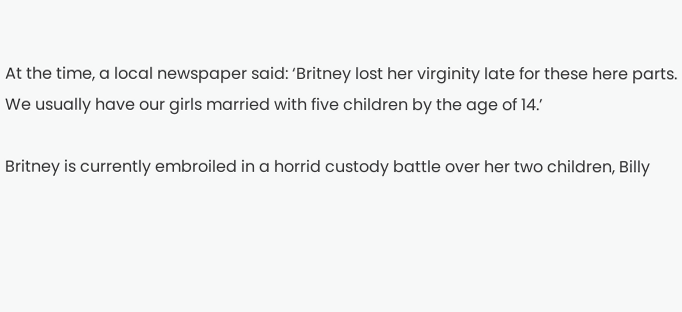At the time, a local newspaper said: ‘Britney lost her virginity late for these here parts. We usually have our girls married with five children by the age of 14.’

Britney is currently embroiled in a horrid custody battle over her two children, Billy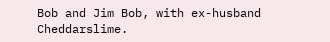Bob and Jim Bob, with ex-husband Cheddarslime.